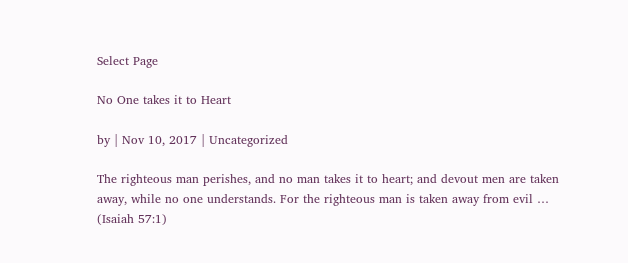Select Page

No One takes it to Heart

by | Nov 10, 2017 | Uncategorized

The righteous man perishes, and no man takes it to heart; and devout men are taken away, while no one understands. For the righteous man is taken away from evil …  (Isaiah 57:1)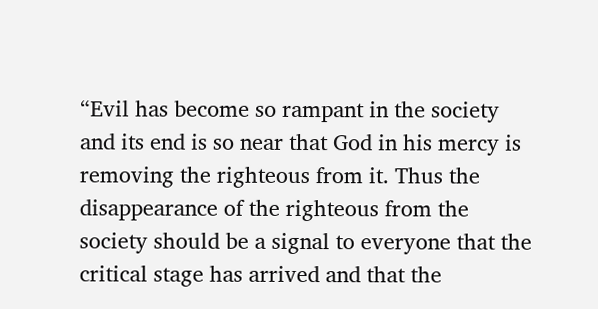“Evil has become so rampant in the society and its end is so near that God in his mercy is removing the righteous from it. Thus the disappearance of the righteous from the society should be a signal to everyone that the critical stage has arrived and that the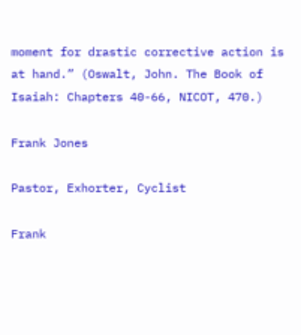moment for drastic corrective action is at hand.” (Oswalt, John. The Book of Isaiah: Chapters 40-66, NICOT, 470.)

Frank Jones

Pastor, Exhorter, Cyclist

Frank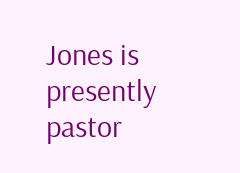Jones is presently pastor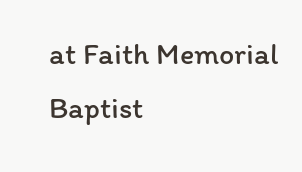at Faith Memorial Baptist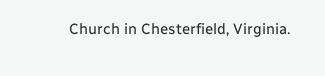Church in Chesterfield, Virginia.